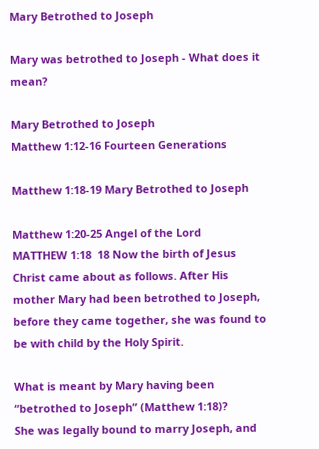Mary Betrothed to Joseph

Mary was betrothed to Joseph - What does it mean?

Mary Betrothed to Joseph
Matthew 1:12-16 Fourteen Generations

Matthew 1:18-19 Mary Betrothed to Joseph

Matthew 1:20-25 Angel of the Lord
MATTHEW 1:18  18 Now the birth of Jesus Christ came about as follows. After His mother Mary had been betrothed to Joseph, before they came together, she was found to be with child by the Holy Spirit.

What is meant by Mary having been “betrothed to Joseph” (Matthew 1:18)?
She was legally bound to marry Joseph, and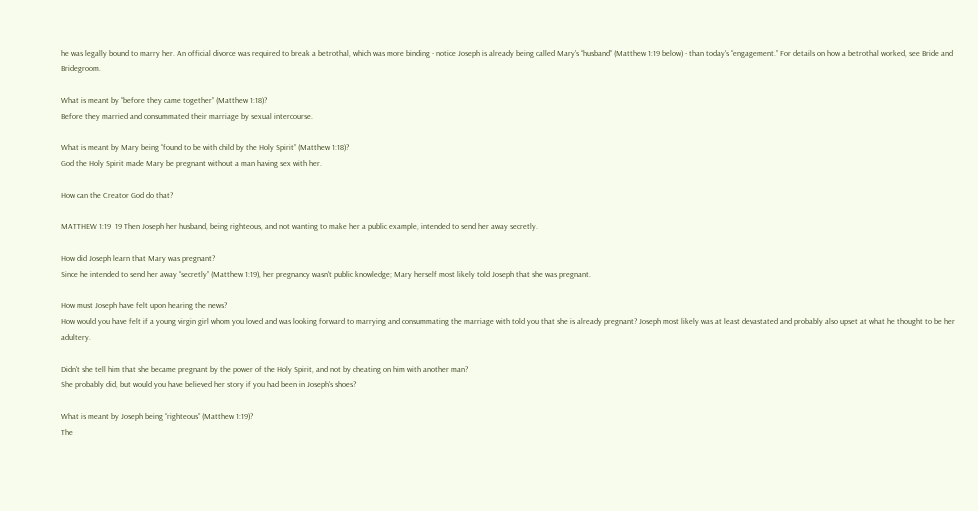he was legally bound to marry her. An official divorce was required to break a betrothal, which was more binding - notice Joseph is already being called Mary's “husband” (Matthew 1:19 below) - than today's “engagement.” For details on how a betrothal worked, see Bride and Bridegroom.

What is meant by “before they came together” (Matthew 1:18)?
Before they married and consummated their marriage by sexual intercourse.

What is meant by Mary being “found to be with child by the Holy Spirit” (Matthew 1:18)?
God the Holy Spirit made Mary be pregnant without a man having sex with her.

How can the Creator God do that?

MATTHEW 1:19  19 Then Joseph her husband, being righteous, and not wanting to make her a public example, intended to send her away secretly.

How did Joseph learn that Mary was pregnant?
Since he intended to send her away “secretly” (Matthew 1:19), her pregnancy wasn't public knowledge; Mary herself most likely told Joseph that she was pregnant.

How must Joseph have felt upon hearing the news?
How would you have felt if a young virgin girl whom you loved and was looking forward to marrying and consummating the marriage with told you that she is already pregnant? Joseph most likely was at least devastated and probably also upset at what he thought to be her adultery.

Didn't she tell him that she became pregnant by the power of the Holy Spirit, and not by cheating on him with another man?
She probably did, but would you have believed her story if you had been in Joseph's shoes?

What is meant by Joseph being “righteous” (Matthew 1:19)?
The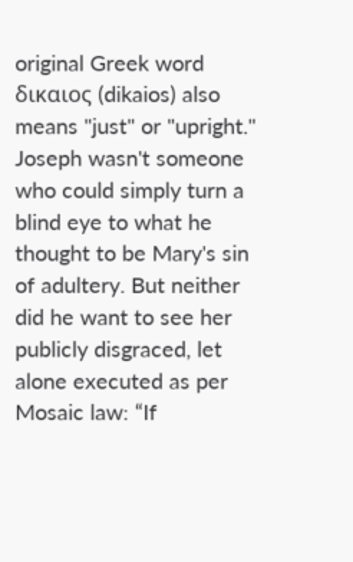original Greek word δικαιος (dikaios) also means "just" or "upright." Joseph wasn't someone who could simply turn a blind eye to what he thought to be Mary's sin of adultery. But neither did he want to see her publicly disgraced, let alone executed as per Mosaic law: “If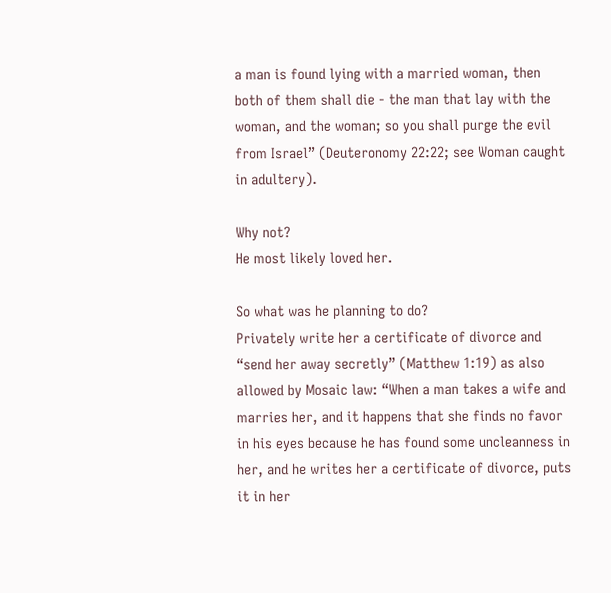a man is found lying with a married woman, then both of them shall die - the man that lay with the woman, and the woman; so you shall purge the evil from Israel” (Deuteronomy 22:22; see Woman caught in adultery).

Why not?
He most likely loved her.

So what was he planning to do?
Privately write her a certificate of divorce and “send her away secretly” (Matthew 1:19) as also allowed by Mosaic law: “When a man takes a wife and marries her, and it happens that she finds no favor in his eyes because he has found some uncleanness in her, and he writes her a certificate of divorce, puts it in her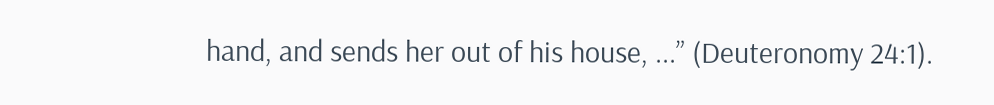hand, and sends her out of his house, ...” (Deuteronomy 24:1).